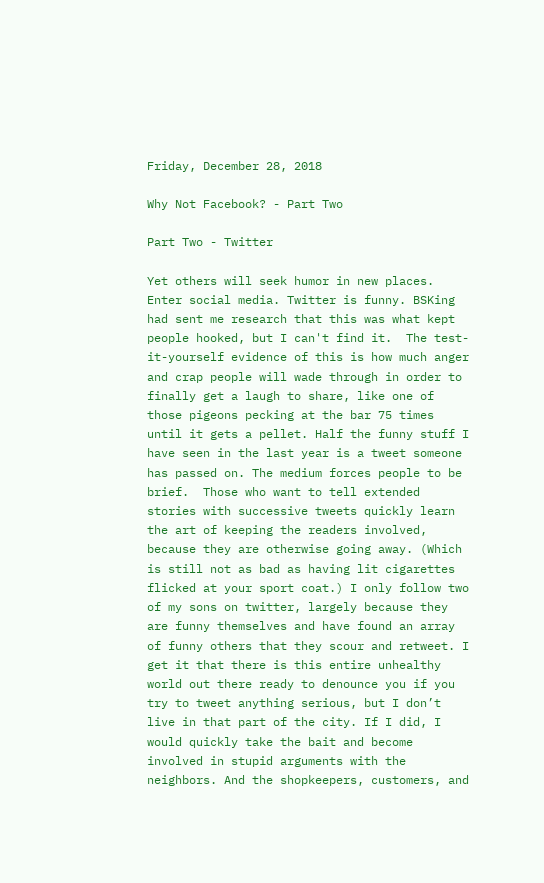Friday, December 28, 2018

Why Not Facebook? - Part Two

Part Two - Twitter

Yet others will seek humor in new places.  Enter social media. Twitter is funny. BSKing had sent me research that this was what kept people hooked, but I can't find it.  The test-it-yourself evidence of this is how much anger and crap people will wade through in order to finally get a laugh to share, like one of those pigeons pecking at the bar 75 times until it gets a pellet. Half the funny stuff I have seen in the last year is a tweet someone has passed on. The medium forces people to be brief.  Those who want to tell extended stories with successive tweets quickly learn the art of keeping the readers involved, because they are otherwise going away. (Which is still not as bad as having lit cigarettes flicked at your sport coat.) I only follow two of my sons on twitter, largely because they are funny themselves and have found an array of funny others that they scour and retweet. I get it that there is this entire unhealthy world out there ready to denounce you if you try to tweet anything serious, but I don’t live in that part of the city. If I did, I would quickly take the bait and become involved in stupid arguments with the neighbors. And the shopkeepers, customers, and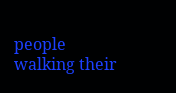people walking their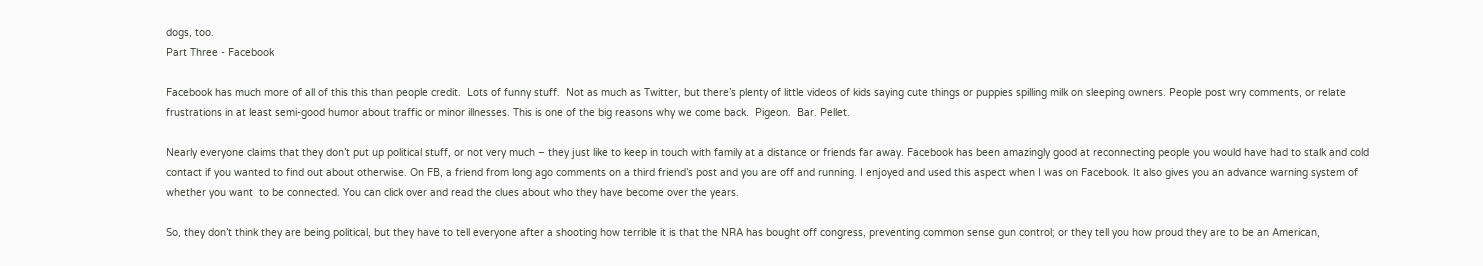dogs, too.
Part Three - Facebook

Facebook has much more of all of this this than people credit.  Lots of funny stuff.  Not as much as Twitter, but there’s plenty of little videos of kids saying cute things or puppies spilling milk on sleeping owners. People post wry comments, or relate frustrations in at least semi-good humor about traffic or minor illnesses. This is one of the big reasons why we come back.  Pigeon.  Bar. Pellet.

Nearly everyone claims that they don’t put up political stuff, or not very much – they just like to keep in touch with family at a distance or friends far away. Facebook has been amazingly good at reconnecting people you would have had to stalk and cold contact if you wanted to find out about otherwise. On FB, a friend from long ago comments on a third friend’s post and you are off and running. I enjoyed and used this aspect when I was on Facebook. It also gives you an advance warning system of whether you want  to be connected. You can click over and read the clues about who they have become over the years.

So, they don’t think they are being political, but they have to tell everyone after a shooting how terrible it is that the NRA has bought off congress, preventing common sense gun control; or they tell you how proud they are to be an American,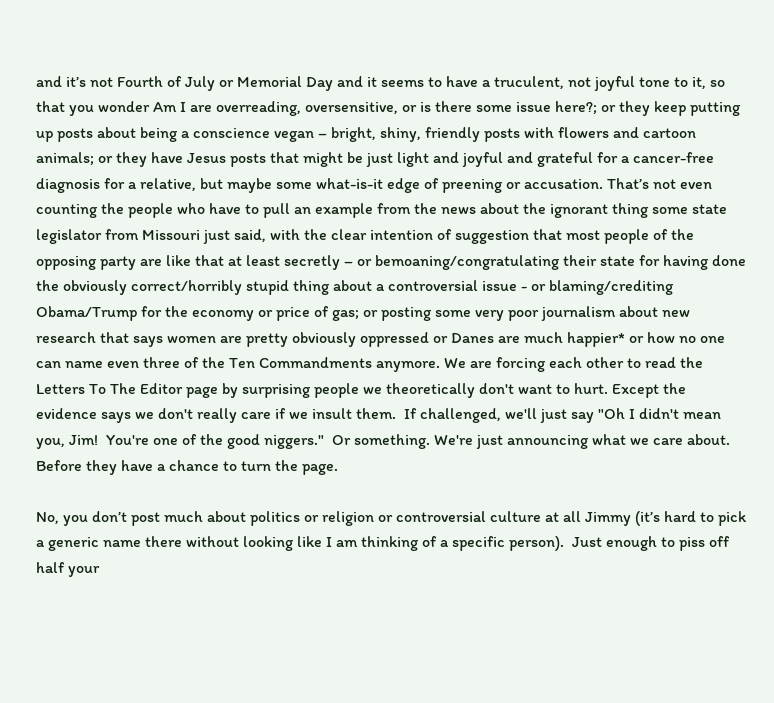and it’s not Fourth of July or Memorial Day and it seems to have a truculent, not joyful tone to it, so that you wonder Am I are overreading, oversensitive, or is there some issue here?; or they keep putting up posts about being a conscience vegan – bright, shiny, friendly posts with flowers and cartoon animals; or they have Jesus posts that might be just light and joyful and grateful for a cancer-free diagnosis for a relative, but maybe some what-is-it edge of preening or accusation. That’s not even counting the people who have to pull an example from the news about the ignorant thing some state legislator from Missouri just said, with the clear intention of suggestion that most people of the opposing party are like that at least secretly – or bemoaning/congratulating their state for having done the obviously correct/horribly stupid thing about a controversial issue - or blaming/crediting Obama/Trump for the economy or price of gas; or posting some very poor journalism about new research that says women are pretty obviously oppressed or Danes are much happier* or how no one can name even three of the Ten Commandments anymore. We are forcing each other to read the Letters To The Editor page by surprising people we theoretically don't want to hurt. Except the evidence says we don't really care if we insult them.  If challenged, we'll just say "Oh I didn't mean you, Jim!  You're one of the good niggers."  Or something. We're just announcing what we care about. Before they have a chance to turn the page.

No, you don’t post much about politics or religion or controversial culture at all Jimmy (it’s hard to pick a generic name there without looking like I am thinking of a specific person).  Just enough to piss off half your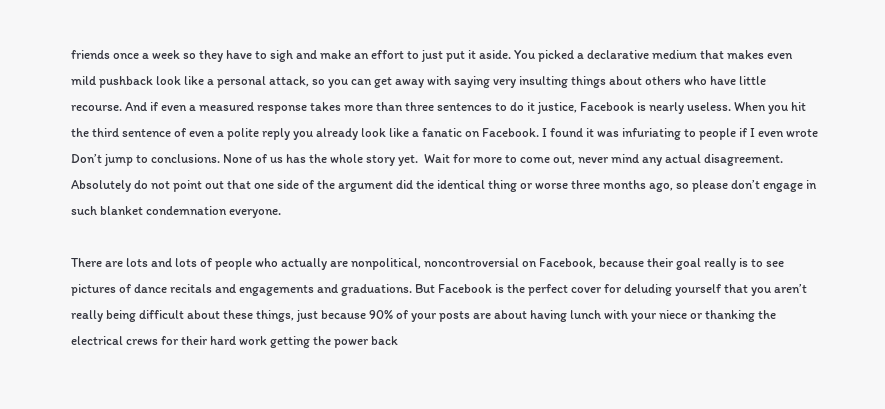friends once a week so they have to sigh and make an effort to just put it aside. You picked a declarative medium that makes even mild pushback look like a personal attack, so you can get away with saying very insulting things about others who have little recourse. And if even a measured response takes more than three sentences to do it justice, Facebook is nearly useless. When you hit the third sentence of even a polite reply you already look like a fanatic on Facebook. I found it was infuriating to people if I even wrote  Don’t jump to conclusions. None of us has the whole story yet.  Wait for more to come out, never mind any actual disagreement.  Absolutely do not point out that one side of the argument did the identical thing or worse three months ago, so please don’t engage in such blanket condemnation everyone.

There are lots and lots of people who actually are nonpolitical, noncontroversial on Facebook, because their goal really is to see pictures of dance recitals and engagements and graduations. But Facebook is the perfect cover for deluding yourself that you aren’t really being difficult about these things, just because 90% of your posts are about having lunch with your niece or thanking the electrical crews for their hard work getting the power back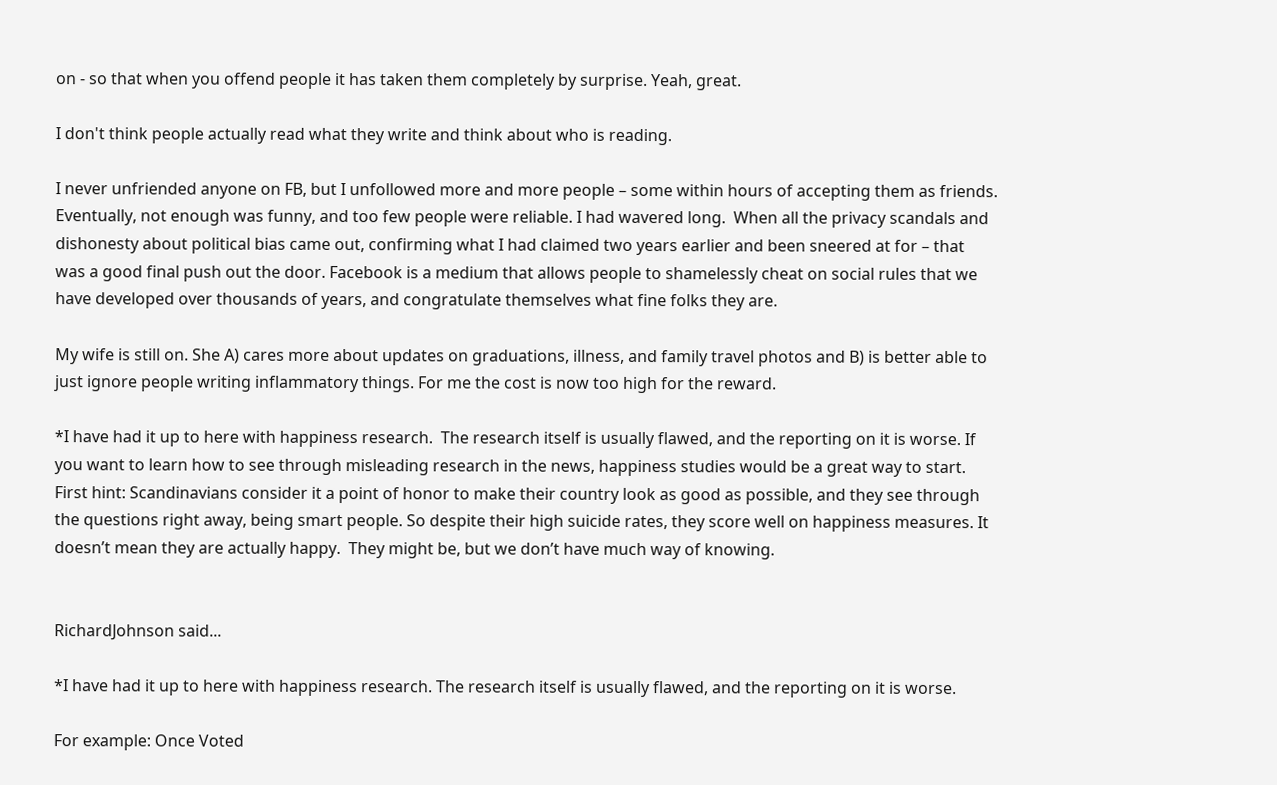on - so that when you offend people it has taken them completely by surprise. Yeah, great.

I don't think people actually read what they write and think about who is reading.

I never unfriended anyone on FB, but I unfollowed more and more people – some within hours of accepting them as friends.  Eventually, not enough was funny, and too few people were reliable. I had wavered long.  When all the privacy scandals and dishonesty about political bias came out, confirming what I had claimed two years earlier and been sneered at for – that was a good final push out the door. Facebook is a medium that allows people to shamelessly cheat on social rules that we have developed over thousands of years, and congratulate themselves what fine folks they are.

My wife is still on. She A) cares more about updates on graduations, illness, and family travel photos and B) is better able to just ignore people writing inflammatory things. For me the cost is now too high for the reward.

*I have had it up to here with happiness research.  The research itself is usually flawed, and the reporting on it is worse. If you want to learn how to see through misleading research in the news, happiness studies would be a great way to start. First hint: Scandinavians consider it a point of honor to make their country look as good as possible, and they see through the questions right away, being smart people. So despite their high suicide rates, they score well on happiness measures. It doesn’t mean they are actually happy.  They might be, but we don’t have much way of knowing.


RichardJohnson said...

*I have had it up to here with happiness research. The research itself is usually flawed, and the reporting on it is worse.

For example: Once Voted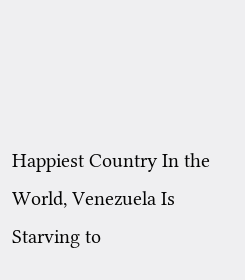Happiest Country In the World, Venezuela Is Starving to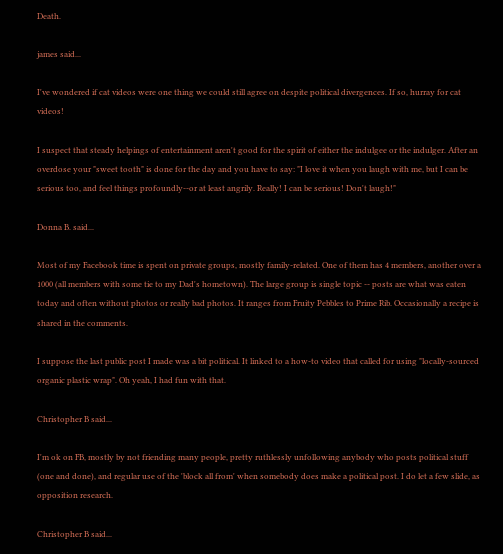Death.

james said...

I've wondered if cat videos were one thing we could still agree on despite political divergences. If so, hurray for cat videos!

I suspect that steady helpings of entertainment aren't good for the spirit of either the indulgee or the indulger. After an overdose your "sweet tooth" is done for the day and you have to say: "I love it when you laugh with me, but I can be serious too, and feel things profoundly--or at least angrily. Really! I can be serious! Don't laugh!"

Donna B. said...

Most of my Facebook time is spent on private groups, mostly family-related. One of them has 4 members, another over a 1000 (all members with some tie to my Dad's hometown). The large group is single topic -- posts are what was eaten today and often without photos or really bad photos. It ranges from Fruity Pebbles to Prime Rib. Occasionally a recipe is shared in the comments.

I suppose the last public post I made was a bit political. It linked to a how-to video that called for using "locally-sourced organic plastic wrap". Oh yeah, I had fun with that.

Christopher B said...

I'm ok on FB, mostly by not friending many people, pretty ruthlessly unfollowing anybody who posts political stuff (one and done), and regular use of the 'block all from' when somebody does make a political post. I do let a few slide, as opposition research.

Christopher B said...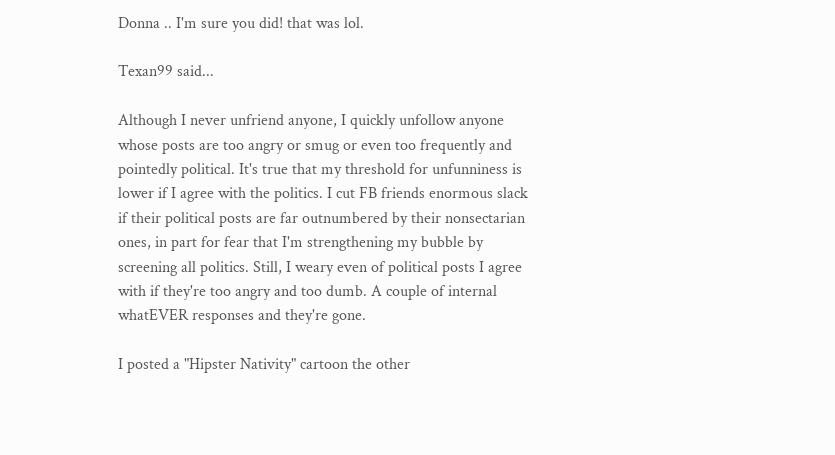Donna .. I'm sure you did! that was lol.

Texan99 said...

Although I never unfriend anyone, I quickly unfollow anyone whose posts are too angry or smug or even too frequently and pointedly political. It's true that my threshold for unfunniness is lower if I agree with the politics. I cut FB friends enormous slack if their political posts are far outnumbered by their nonsectarian ones, in part for fear that I'm strengthening my bubble by screening all politics. Still, I weary even of political posts I agree with if they're too angry and too dumb. A couple of internal whatEVER responses and they're gone.

I posted a "Hipster Nativity" cartoon the other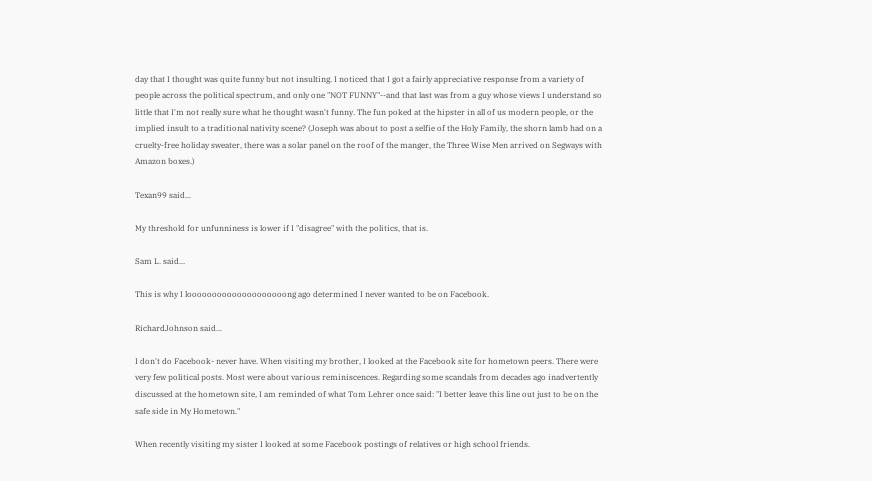day that I thought was quite funny but not insulting. I noticed that I got a fairly appreciative response from a variety of people across the political spectrum, and only one "NOT FUNNY"--and that last was from a guy whose views I understand so little that I'm not really sure what he thought wasn't funny. The fun poked at the hipster in all of us modern people, or the implied insult to a traditional nativity scene? (Joseph was about to post a selfie of the Holy Family, the shorn lamb had on a cruelty-free holiday sweater, there was a solar panel on the roof of the manger, the Three Wise Men arrived on Segways with Amazon boxes.)

Texan99 said...

My threshold for unfunniness is lower if I "disagree" with the politics, that is.

Sam L. said...

This is why I loooooooooooooooooooong ago determined I never wanted to be on Facebook.

RichardJohnson said...

I don't do Facebook- never have. When visiting my brother, I looked at the Facebook site for hometown peers. There were very few political posts. Most were about various reminiscences. Regarding some scandals from decades ago inadvertently discussed at the hometown site, I am reminded of what Tom Lehrer once said: "I better leave this line out just to be on the safe side in My Hometown."

When recently visiting my sister I looked at some Facebook postings of relatives or high school friends.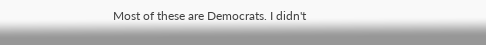Most of these are Democrats. I didn't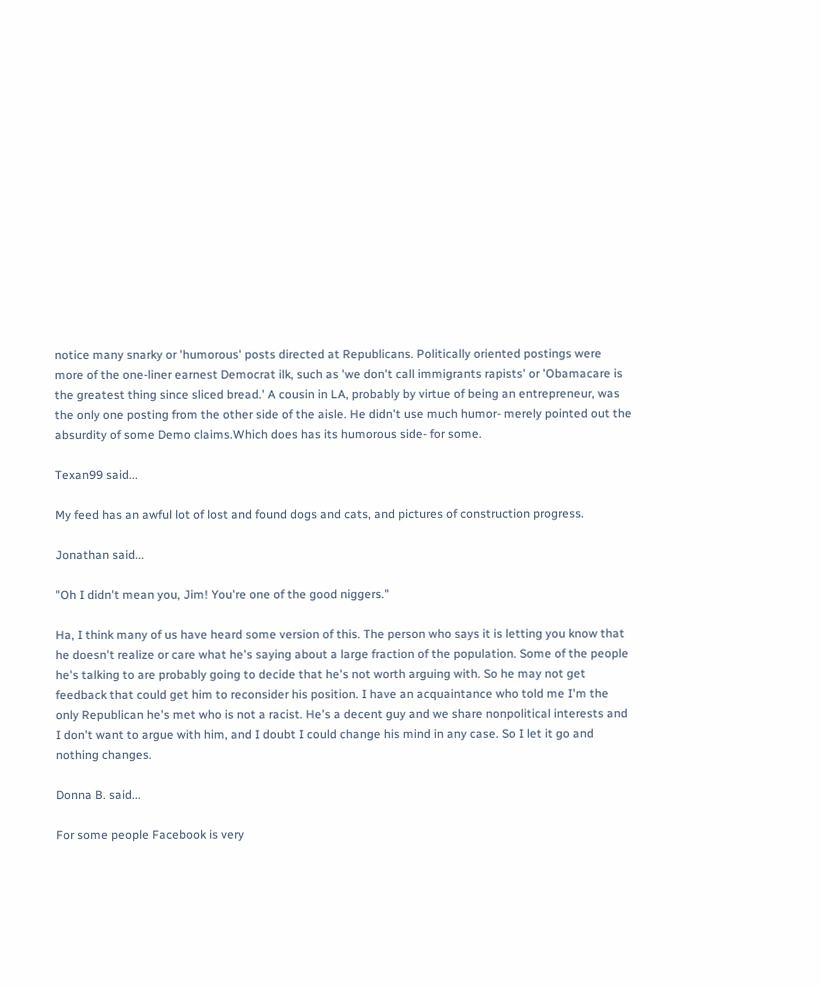notice many snarky or 'humorous' posts directed at Republicans. Politically oriented postings were more of the one-liner earnest Democrat ilk, such as 'we don't call immigrants rapists' or 'Obamacare is the greatest thing since sliced bread.' A cousin in LA, probably by virtue of being an entrepreneur, was the only one posting from the other side of the aisle. He didn't use much humor- merely pointed out the absurdity of some Demo claims.Which does has its humorous side- for some.

Texan99 said...

My feed has an awful lot of lost and found dogs and cats, and pictures of construction progress.

Jonathan said...

"Oh I didn't mean you, Jim! You're one of the good niggers."

Ha, I think many of us have heard some version of this. The person who says it is letting you know that he doesn't realize or care what he's saying about a large fraction of the population. Some of the people he's talking to are probably going to decide that he's not worth arguing with. So he may not get feedback that could get him to reconsider his position. I have an acquaintance who told me I'm the only Republican he's met who is not a racist. He's a decent guy and we share nonpolitical interests and I don't want to argue with him, and I doubt I could change his mind in any case. So I let it go and nothing changes.

Donna B. said...

For some people Facebook is very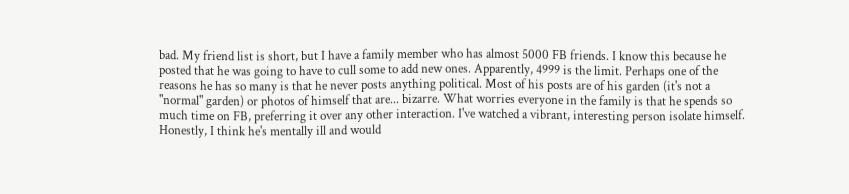bad. My friend list is short, but I have a family member who has almost 5000 FB friends. I know this because he posted that he was going to have to cull some to add new ones. Apparently, 4999 is the limit. Perhaps one of the reasons he has so many is that he never posts anything political. Most of his posts are of his garden (it's not a "normal" garden) or photos of himself that are... bizarre. What worries everyone in the family is that he spends so much time on FB, preferring it over any other interaction. I've watched a vibrant, interesting person isolate himself. Honestly, I think he's mentally ill and would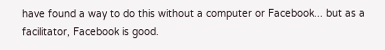have found a way to do this without a computer or Facebook... but as a facilitator, Facebook is good.